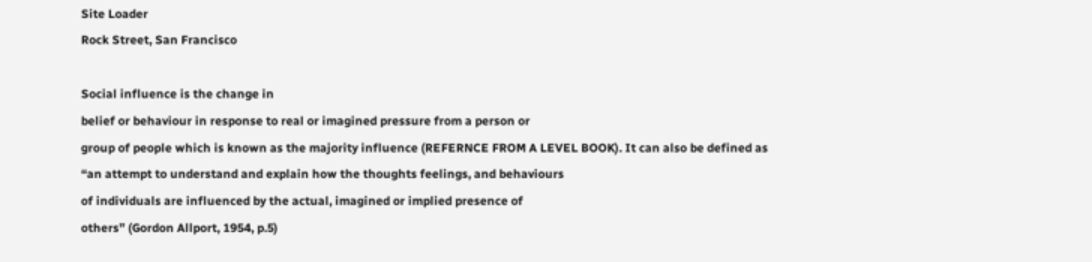Site Loader
Rock Street, San Francisco

Social influence is the change in
belief or behaviour in response to real or imagined pressure from a person or
group of people which is known as the majority influence (REFERNCE FROM A LEVEL BOOK). It can also be defined as
“an attempt to understand and explain how the thoughts feelings, and behaviours
of individuals are influenced by the actual, imagined or implied presence of
others” (Gordon Allport, 1954, p.5)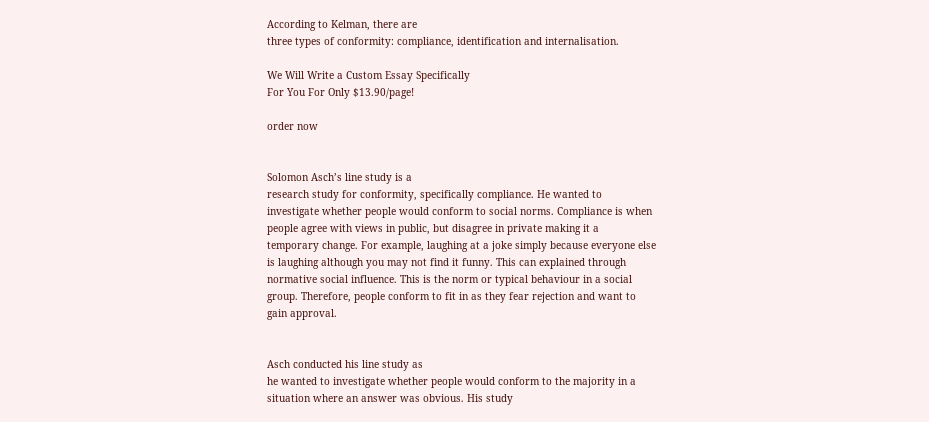According to Kelman, there are
three types of conformity: compliance, identification and internalisation.

We Will Write a Custom Essay Specifically
For You For Only $13.90/page!

order now


Solomon Asch’s line study is a
research study for conformity, specifically compliance. He wanted to
investigate whether people would conform to social norms. Compliance is when
people agree with views in public, but disagree in private making it a
temporary change. For example, laughing at a joke simply because everyone else
is laughing although you may not find it funny. This can explained through
normative social influence. This is the norm or typical behaviour in a social
group. Therefore, people conform to fit in as they fear rejection and want to
gain approval.


Asch conducted his line study as
he wanted to investigate whether people would conform to the majority in a
situation where an answer was obvious. His study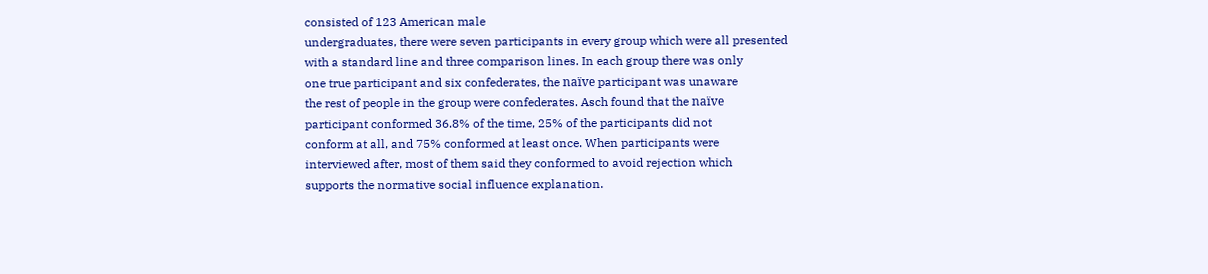consisted of 123 American male
undergraduates, there were seven participants in every group which were all presented
with a standard line and three comparison lines. In each group there was only
one true participant and six confederates, the naïve participant was unaware
the rest of people in the group were confederates. Asch found that the naïve
participant conformed 36.8% of the time, 25% of the participants did not
conform at all, and 75% conformed at least once. When participants were
interviewed after, most of them said they conformed to avoid rejection which
supports the normative social influence explanation.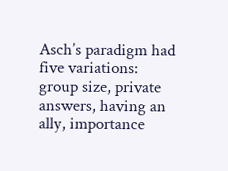Asch’s paradigm had five variations:
group size, private answers, having an ally, importance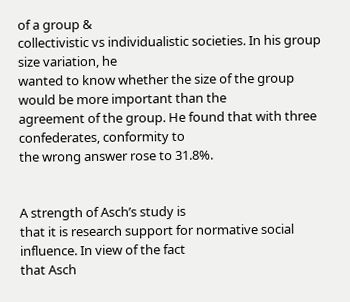of a group &
collectivistic vs individualistic societies. In his group size variation, he
wanted to know whether the size of the group would be more important than the
agreement of the group. He found that with three confederates, conformity to
the wrong answer rose to 31.8%.


A strength of Asch’s study is
that it is research support for normative social influence. In view of the fact
that Asch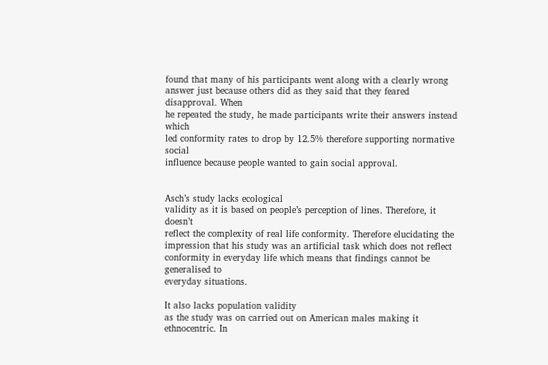found that many of his participants went along with a clearly wrong
answer just because others did as they said that they feared disapproval. When
he repeated the study, he made participants write their answers instead which
led conformity rates to drop by 12.5% therefore supporting normative social
influence because people wanted to gain social approval.


Asch’s study lacks ecological
validity as it is based on people’s perception of lines. Therefore, it doesn’t
reflect the complexity of real life conformity. Therefore elucidating the
impression that his study was an artificial task which does not reflect
conformity in everyday life which means that findings cannot be generalised to
everyday situations.

It also lacks population validity
as the study was on carried out on American males making it ethnocentric. In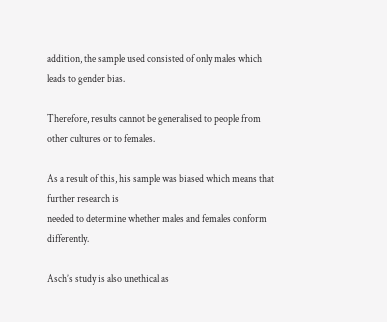addition, the sample used consisted of only males which leads to gender bias.

Therefore, results cannot be generalised to people from other cultures or to females.

As a result of this, his sample was biased which means that further research is
needed to determine whether males and females conform differently.

Asch’s study is also unethical as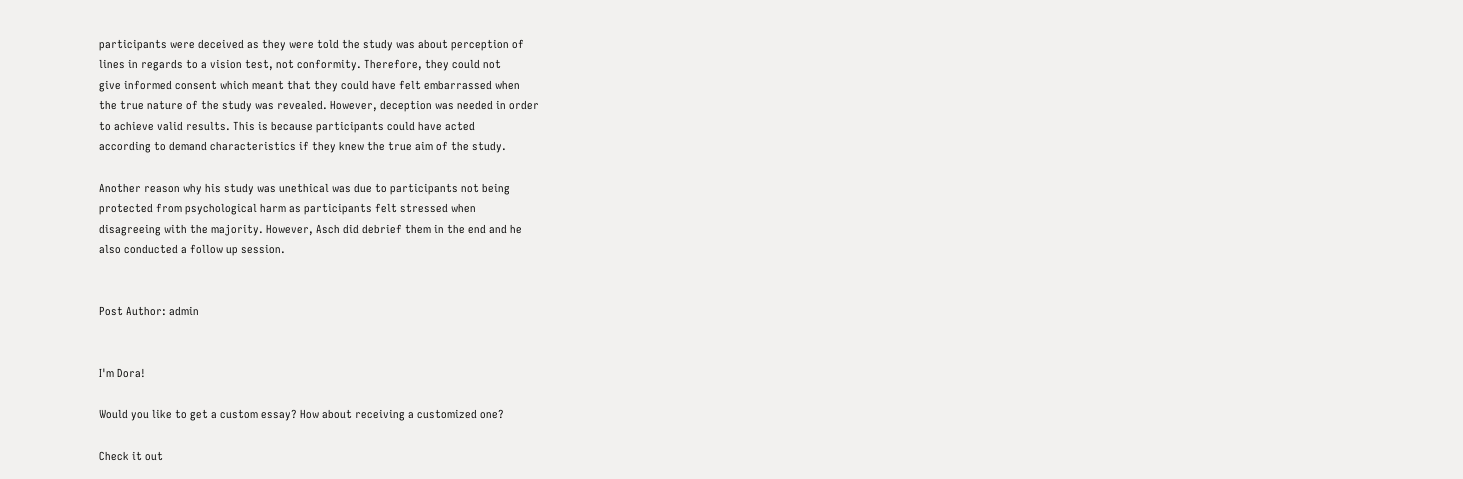participants were deceived as they were told the study was about perception of
lines in regards to a vision test, not conformity. Therefore, they could not
give informed consent which meant that they could have felt embarrassed when
the true nature of the study was revealed. However, deception was needed in order
to achieve valid results. This is because participants could have acted
according to demand characteristics if they knew the true aim of the study.

Another reason why his study was unethical was due to participants not being
protected from psychological harm as participants felt stressed when
disagreeing with the majority. However, Asch did debrief them in the end and he
also conducted a follow up session.


Post Author: admin


I'm Dora!

Would you like to get a custom essay? How about receiving a customized one?

Check it out